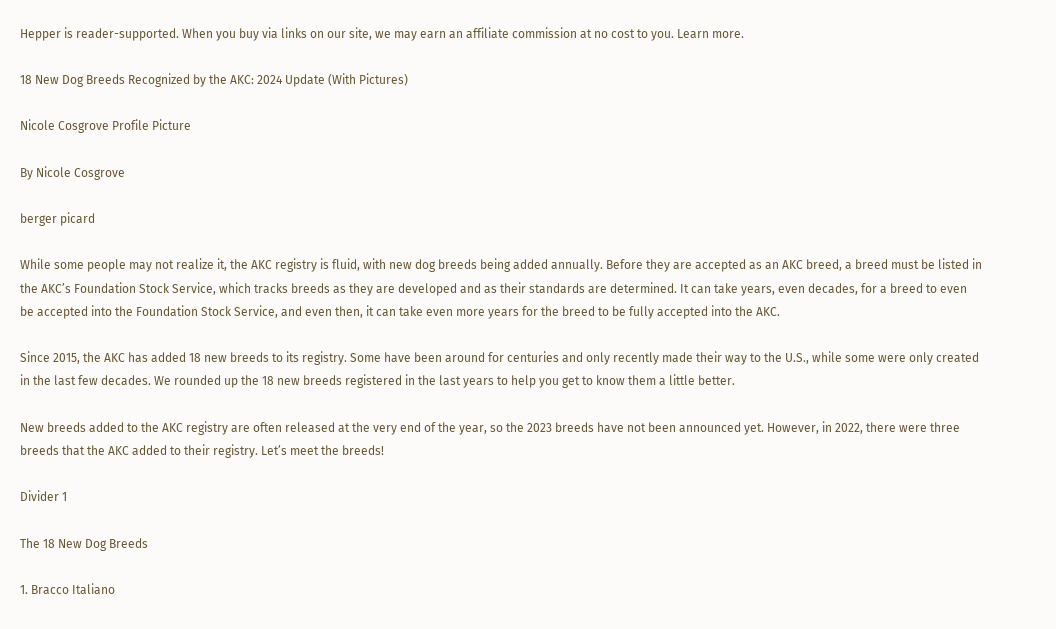Hepper is reader-supported. When you buy via links on our site, we may earn an affiliate commission at no cost to you. Learn more.

18 New Dog Breeds Recognized by the AKC: 2024 Update (With Pictures)

Nicole Cosgrove Profile Picture

By Nicole Cosgrove

berger picard

While some people may not realize it, the AKC registry is fluid, with new dog breeds being added annually. Before they are accepted as an AKC breed, a breed must be listed in the AKC’s Foundation Stock Service, which tracks breeds as they are developed and as their standards are determined. It can take years, even decades, for a breed to even be accepted into the Foundation Stock Service, and even then, it can take even more years for the breed to be fully accepted into the AKC.

Since 2015, the AKC has added 18 new breeds to its registry. Some have been around for centuries and only recently made their way to the U.S., while some were only created in the last few decades. We rounded up the 18 new breeds registered in the last years to help you get to know them a little better.

New breeds added to the AKC registry are often released at the very end of the year, so the 2023 breeds have not been announced yet. However, in 2022, there were three breeds that the AKC added to their registry. Let’s meet the breeds!

Divider 1

The 18 New Dog Breeds

1. Bracco Italiano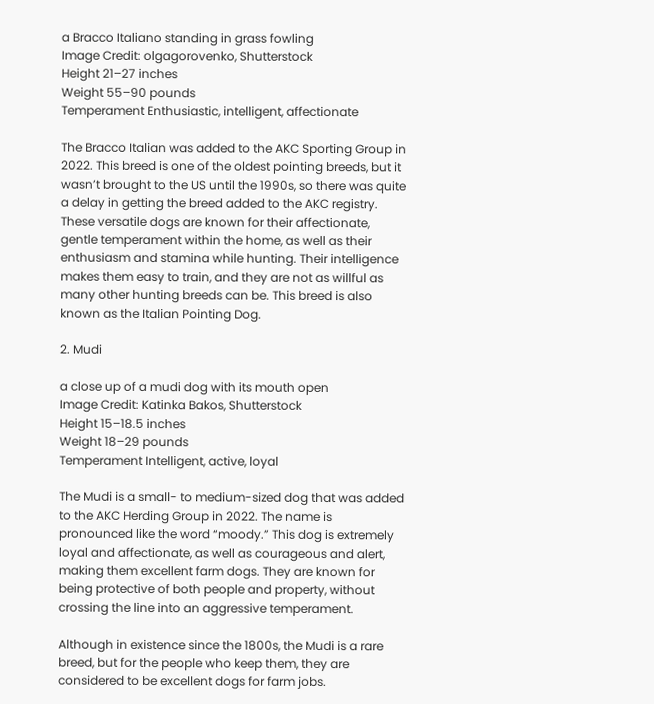a Bracco Italiano standing in grass fowling
Image Credit: olgagorovenko, Shutterstock
Height 21–27 inches
Weight 55–90 pounds
Temperament Enthusiastic, intelligent, affectionate

The Bracco Italian was added to the AKC Sporting Group in 2022. This breed is one of the oldest pointing breeds, but it wasn’t brought to the US until the 1990s, so there was quite a delay in getting the breed added to the AKC registry. These versatile dogs are known for their affectionate, gentle temperament within the home, as well as their enthusiasm and stamina while hunting. Their intelligence makes them easy to train, and they are not as willful as many other hunting breeds can be. This breed is also known as the Italian Pointing Dog.

2. Mudi

a close up of a mudi dog with its mouth open
Image Credit: Katinka Bakos, Shutterstock
Height 15–18.5 inches
Weight 18–29 pounds
Temperament Intelligent, active, loyal

The Mudi is a small- to medium-sized dog that was added to the AKC Herding Group in 2022. The name is pronounced like the word “moody.” This dog is extremely loyal and affectionate, as well as courageous and alert, making them excellent farm dogs. They are known for being protective of both people and property, without crossing the line into an aggressive temperament.

Although in existence since the 1800s, the Mudi is a rare breed, but for the people who keep them, they are considered to be excellent dogs for farm jobs.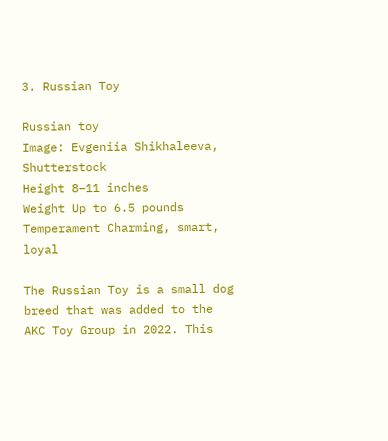3. Russian Toy

Russian toy
Image: Evgeniia Shikhaleeva, Shutterstock
Height 8–11 inches
Weight Up to 6.5 pounds
Temperament Charming, smart, loyal

The Russian Toy is a small dog breed that was added to the AKC Toy Group in 2022. This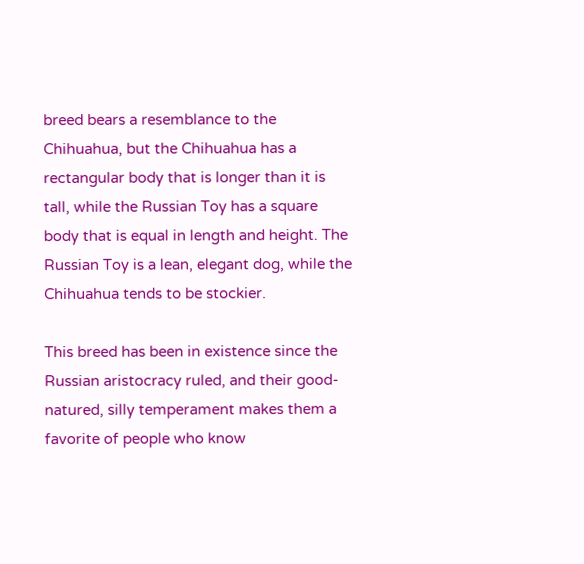breed bears a resemblance to the Chihuahua, but the Chihuahua has a rectangular body that is longer than it is tall, while the Russian Toy has a square body that is equal in length and height. The Russian Toy is a lean, elegant dog, while the Chihuahua tends to be stockier.

This breed has been in existence since the Russian aristocracy ruled, and their good-natured, silly temperament makes them a favorite of people who know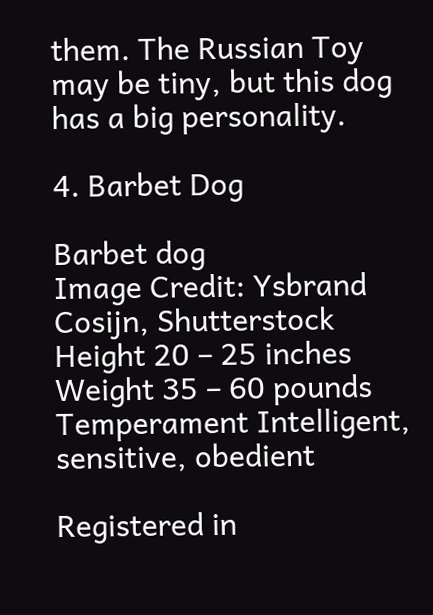them. The Russian Toy may be tiny, but this dog has a big personality.

4. Barbet Dog

Barbet dog
Image Credit: Ysbrand Cosijn, Shutterstock
Height 20 – 25 inches
Weight 35 – 60 pounds
Temperament Intelligent, sensitive, obedient

Registered in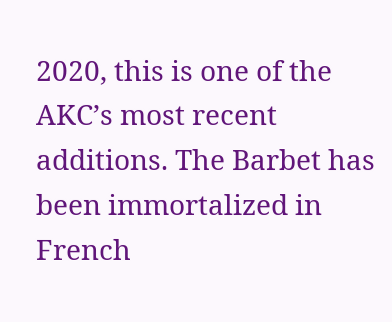2020, this is one of the AKC’s most recent additions. The Barbet has been immortalized in French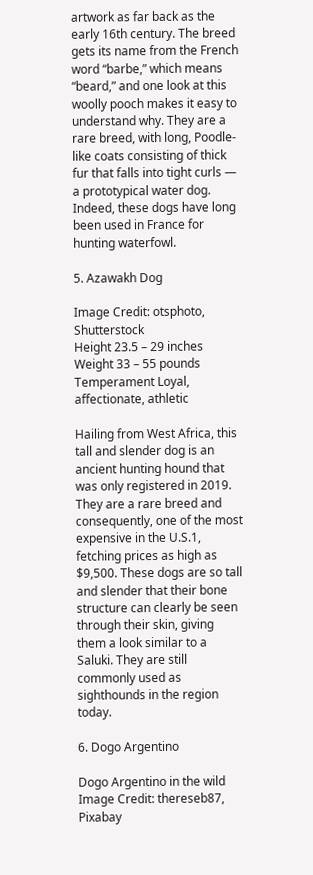artwork as far back as the early 16th century. The breed gets its name from the French word “barbe,” which means “beard,” and one look at this woolly pooch makes it easy to understand why. They are a rare breed, with long, Poodle-like coats consisting of thick fur that falls into tight curls — a prototypical water dog. Indeed, these dogs have long been used in France for hunting waterfowl.

5. Azawakh Dog

Image Credit: otsphoto, Shutterstock
Height 23.5 – 29 inches
Weight 33 – 55 pounds
Temperament Loyal, affectionate, athletic

Hailing from West Africa, this tall and slender dog is an ancient hunting hound that was only registered in 2019. They are a rare breed and consequently, one of the most expensive in the U.S.1, fetching prices as high as $9,500. These dogs are so tall and slender that their bone structure can clearly be seen through their skin, giving them a look similar to a Saluki. They are still commonly used as sighthounds in the region today.

6. Dogo Argentino

Dogo Argentino in the wild
Image Credit: thereseb87, Pixabay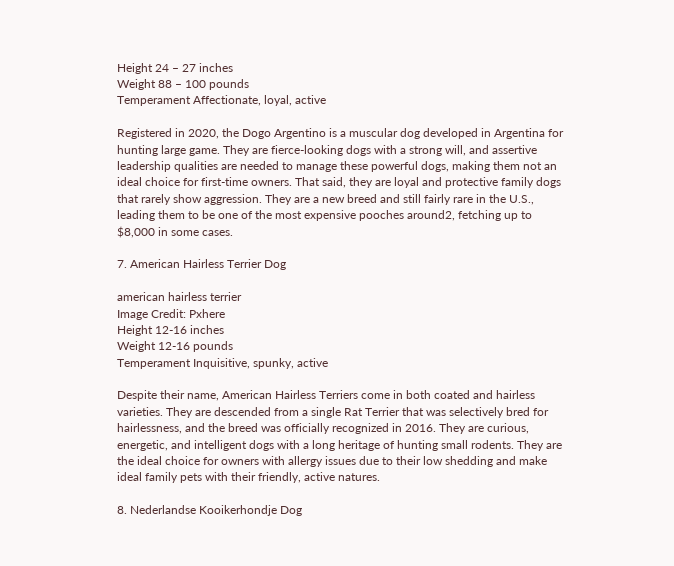Height 24 – 27 inches
Weight 88 – 100 pounds
Temperament Affectionate, loyal, active

Registered in 2020, the Dogo Argentino is a muscular dog developed in Argentina for hunting large game. They are fierce-looking dogs with a strong will, and assertive leadership qualities are needed to manage these powerful dogs, making them not an ideal choice for first-time owners. That said, they are loyal and protective family dogs that rarely show aggression. They are a new breed and still fairly rare in the U.S., leading them to be one of the most expensive pooches around2, fetching up to $8,000 in some cases.

7. American Hairless Terrier Dog

american hairless terrier
Image Credit: Pxhere
Height 12-16 inches
Weight 12-16 pounds
Temperament Inquisitive, spunky, active

Despite their name, American Hairless Terriers come in both coated and hairless varieties. They are descended from a single Rat Terrier that was selectively bred for hairlessness, and the breed was officially recognized in 2016. They are curious, energetic, and intelligent dogs with a long heritage of hunting small rodents. They are the ideal choice for owners with allergy issues due to their low shedding and make ideal family pets with their friendly, active natures.

8. Nederlandse Kooikerhondje Dog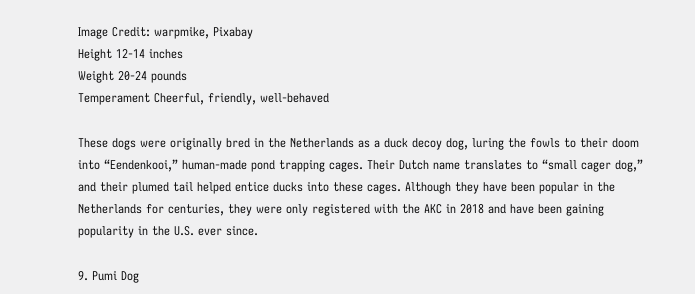Image Credit: warpmike, Pixabay
Height 12-14 inches
Weight 20-24 pounds
Temperament Cheerful, friendly, well-behaved

These dogs were originally bred in the Netherlands as a duck decoy dog, luring the fowls to their doom into “Eendenkooi,” human-made pond trapping cages. Their Dutch name translates to “small cager dog,” and their plumed tail helped entice ducks into these cages. Although they have been popular in the Netherlands for centuries, they were only registered with the AKC in 2018 and have been gaining popularity in the U.S. ever since.

9. Pumi Dog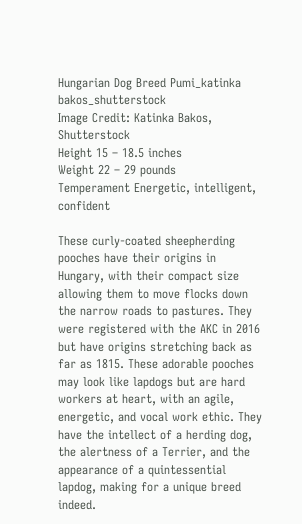Hungarian Dog Breed Pumi_katinka bakos_shutterstock
Image Credit: Katinka Bakos, Shutterstock
Height 15 – 18.5 inches
Weight 22 – 29 pounds
Temperament Energetic, intelligent, confident

These curly-coated sheepherding pooches have their origins in Hungary, with their compact size allowing them to move flocks down the narrow roads to pastures. They were registered with the AKC in 2016 but have origins stretching back as far as 1815. These adorable pooches may look like lapdogs but are hard workers at heart, with an agile, energetic, and vocal work ethic. They have the intellect of a herding dog, the alertness of a Terrier, and the appearance of a quintessential lapdog, making for a unique breed indeed.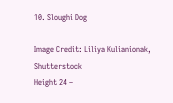10. Sloughi Dog

Image Credit: Liliya Kulianionak, Shutterstock
Height 24 –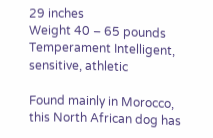29 inches
Weight 40 – 65 pounds
Temperament Intelligent, sensitive, athletic

Found mainly in Morocco, this North African dog has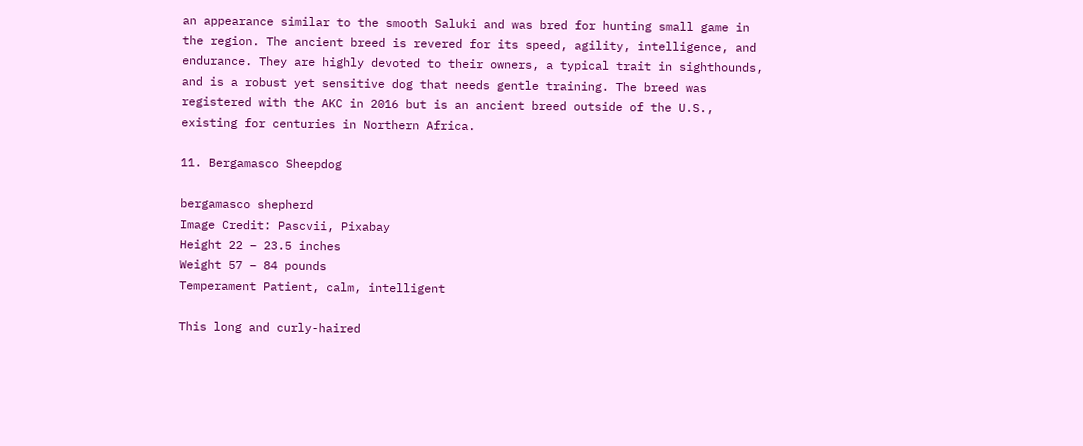an appearance similar to the smooth Saluki and was bred for hunting small game in the region. The ancient breed is revered for its speed, agility, intelligence, and endurance. They are highly devoted to their owners, a typical trait in sighthounds, and is a robust yet sensitive dog that needs gentle training. The breed was registered with the AKC in 2016 but is an ancient breed outside of the U.S., existing for centuries in Northern Africa.

11. Bergamasco Sheepdog

bergamasco shepherd
Image Credit: Pascvii, Pixabay
Height 22 – 23.5 inches
Weight 57 – 84 pounds
Temperament Patient, calm, intelligent

This long and curly-haired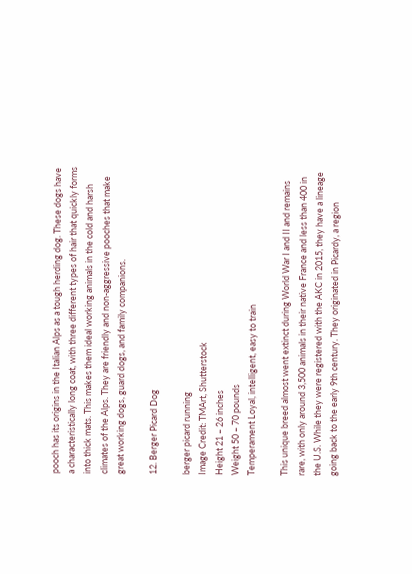pooch has its origins in the Italian Alps as a tough herding dog. These dogs have a characteristically long coat, with three different types of hair that quickly forms into thick mats. This makes them ideal working animals in the cold and harsh climates of the Alps. They are friendly and non-aggressive pooches that make great working dogs, guard dogs, and family companions.

12. Berger Picard Dog

berger picard running
Image Credit: TMArt, Shutterstock
Height 21 – 26 inches
Weight 50 – 70 pounds
Temperament Loyal, intelligent, easy to train

This unique breed almost went extinct during World War I and II and remains rare, with only around 3,500 animals in their native France and less than 400 in the U.S. While they were registered with the AKC in 2015, they have a lineage going back to the early 9th century. They originated in Picardy, a region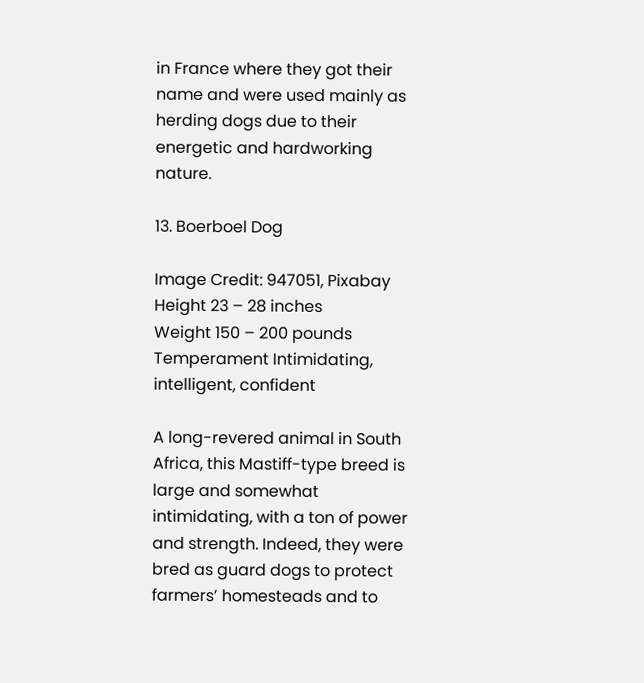in France where they got their name and were used mainly as herding dogs due to their energetic and hardworking nature.

13. Boerboel Dog

Image Credit: 947051, Pixabay
Height 23 – 28 inches
Weight 150 – 200 pounds
Temperament Intimidating, intelligent, confident

A long-revered animal in South Africa, this Mastiff-type breed is large and somewhat intimidating, with a ton of power and strength. Indeed, they were bred as guard dogs to protect farmers’ homesteads and to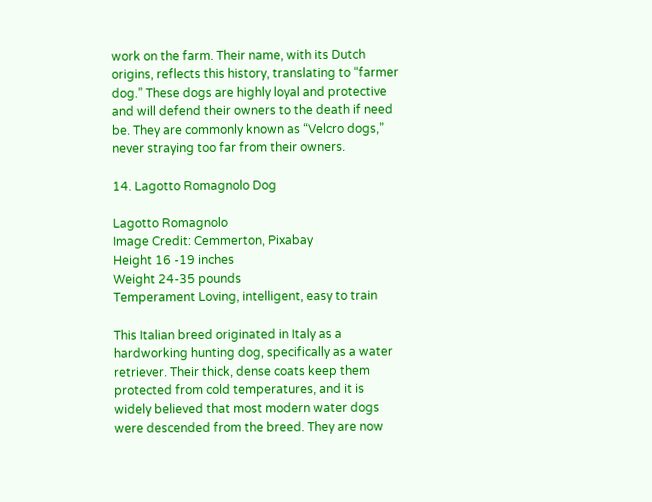work on the farm. Their name, with its Dutch origins, reflects this history, translating to “farmer dog.” These dogs are highly loyal and protective and will defend their owners to the death if need be. They are commonly known as “Velcro dogs,” never straying too far from their owners.

14. Lagotto Romagnolo Dog

Lagotto Romagnolo
Image Credit: Cemmerton, Pixabay
Height 16 -19 inches
Weight 24-35 pounds
Temperament Loving, intelligent, easy to train

This Italian breed originated in Italy as a hardworking hunting dog, specifically as a water retriever. Their thick, dense coats keep them protected from cold temperatures, and it is widely believed that most modern water dogs were descended from the breed. They are now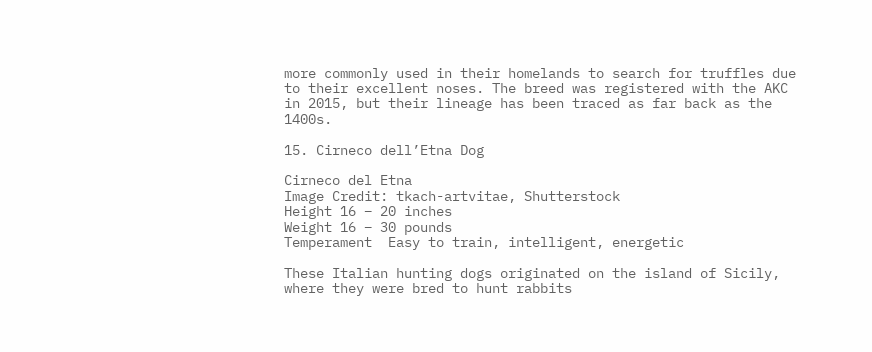more commonly used in their homelands to search for truffles due to their excellent noses. The breed was registered with the AKC in 2015, but their lineage has been traced as far back as the 1400s.

15. Cirneco dell’Etna Dog

Cirneco del Etna
Image Credit: tkach-artvitae, Shutterstock
Height 16 – 20 inches
Weight 16 – 30 pounds
Temperament  Easy to train, intelligent, energetic

These Italian hunting dogs originated on the island of Sicily, where they were bred to hunt rabbits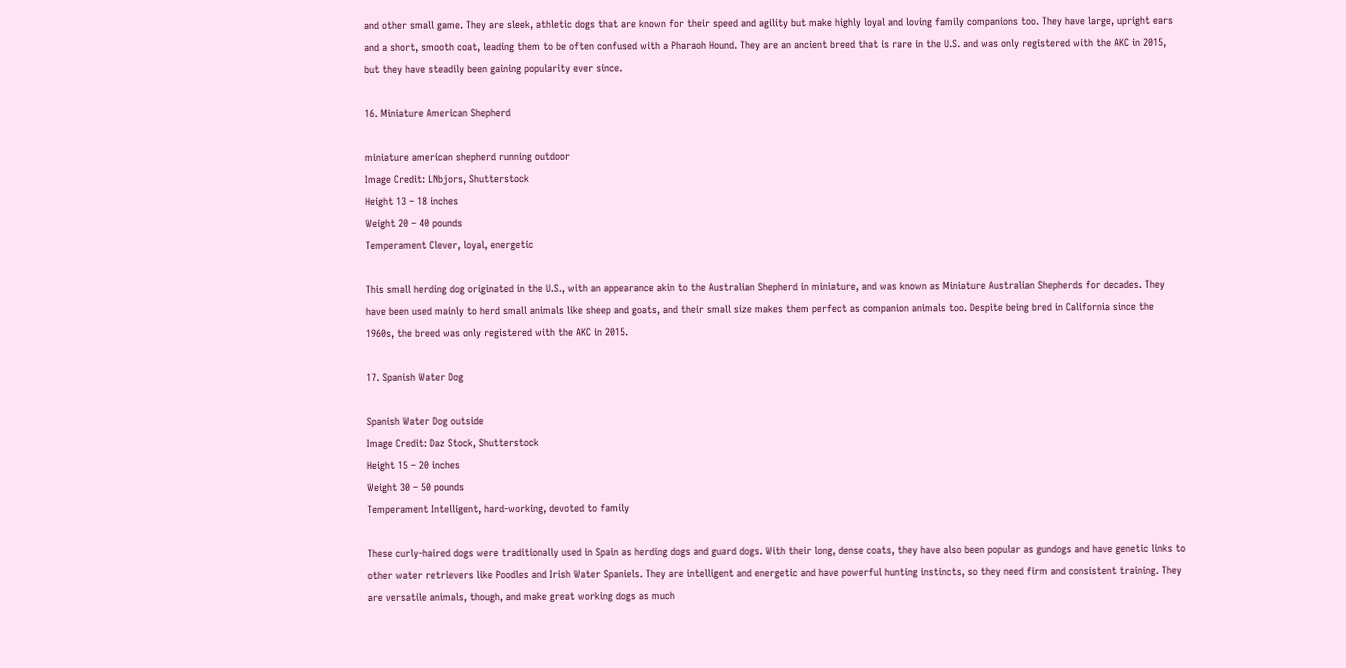and other small game. They are sleek, athletic dogs that are known for their speed and agility but make highly loyal and loving family companions too. They have large, upright ears and a short, smooth coat, leading them to be often confused with a Pharaoh Hound. They are an ancient breed that is rare in the U.S. and was only registered with the AKC in 2015, but they have steadily been gaining popularity ever since.

16. Miniature American Shepherd

miniature american shepherd running outdoor
Image Credit: LNbjors, Shutterstock
Height 13 – 18 inches
Weight 20 – 40 pounds
Temperament Clever, loyal, energetic

This small herding dog originated in the U.S., with an appearance akin to the Australian Shepherd in miniature, and was known as Miniature Australian Shepherds for decades. They have been used mainly to herd small animals like sheep and goats, and their small size makes them perfect as companion animals too. Despite being bred in California since the 1960s, the breed was only registered with the AKC in 2015.

17. Spanish Water Dog

Spanish Water Dog outside
Image Credit: Daz Stock, Shutterstock
Height 15 – 20 inches
Weight 30 – 50 pounds
Temperament Intelligent, hard-working, devoted to family

These curly-haired dogs were traditionally used in Spain as herding dogs and guard dogs. With their long, dense coats, they have also been popular as gundogs and have genetic links to other water retrievers like Poodles and Irish Water Spaniels. They are intelligent and energetic and have powerful hunting instincts, so they need firm and consistent training. They are versatile animals, though, and make great working dogs as much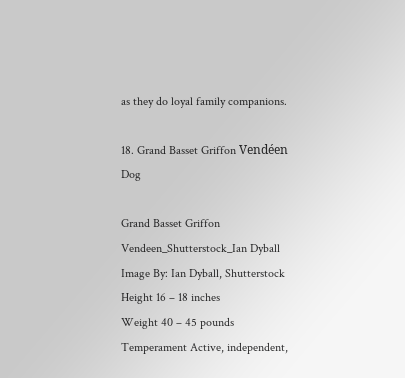as they do loyal family companions.

18. Grand Basset Griffon Vendéen Dog

Grand Basset Griffon Vendeen_Shutterstock_Ian Dyball
Image By: Ian Dyball, Shutterstock
Height 16 – 18 inches
Weight 40 – 45 pounds
Temperament Active, independent,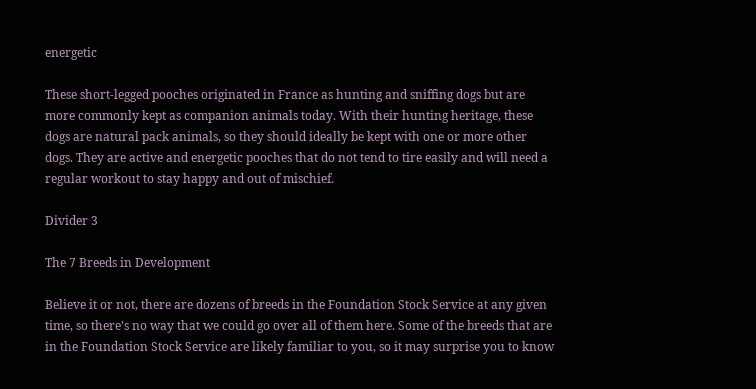energetic

These short-legged pooches originated in France as hunting and sniffing dogs but are more commonly kept as companion animals today. With their hunting heritage, these dogs are natural pack animals, so they should ideally be kept with one or more other dogs. They are active and energetic pooches that do not tend to tire easily and will need a regular workout to stay happy and out of mischief.

Divider 3

The 7 Breeds in Development

Believe it or not, there are dozens of breeds in the Foundation Stock Service at any given time, so there’s no way that we could go over all of them here. Some of the breeds that are in the Foundation Stock Service are likely familiar to you, so it may surprise you to know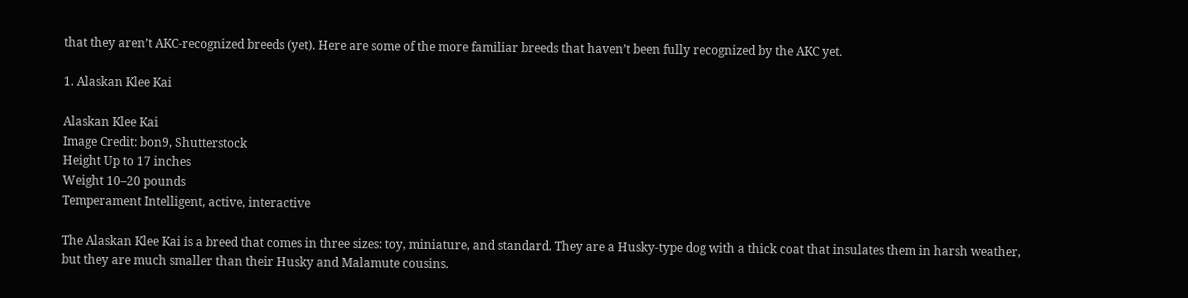that they aren’t AKC-recognized breeds (yet). Here are some of the more familiar breeds that haven’t been fully recognized by the AKC yet.

1. Alaskan Klee Kai

Alaskan Klee Kai
Image Credit: bon9, Shutterstock
Height Up to 17 inches
Weight 10–20 pounds
Temperament Intelligent, active, interactive

The Alaskan Klee Kai is a breed that comes in three sizes: toy, miniature, and standard. They are a Husky-type dog with a thick coat that insulates them in harsh weather, but they are much smaller than their Husky and Malamute cousins.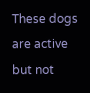These dogs are active but not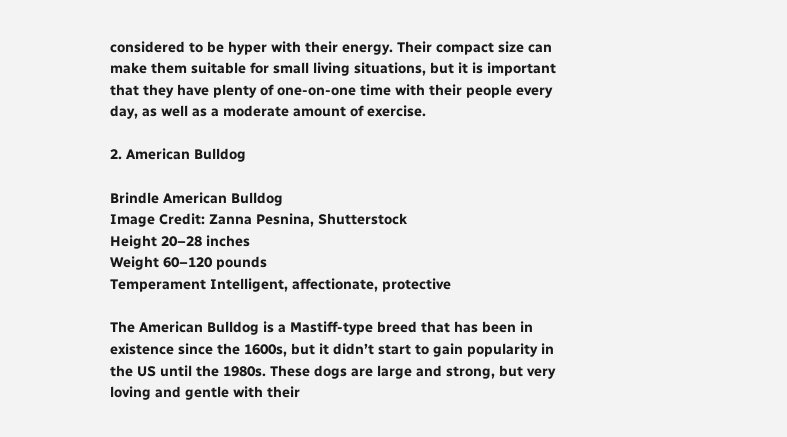considered to be hyper with their energy. Their compact size can make them suitable for small living situations, but it is important that they have plenty of one-on-one time with their people every day, as well as a moderate amount of exercise.

2. American Bulldog

Brindle American Bulldog
Image Credit: Zanna Pesnina, Shutterstock
Height 20–28 inches
Weight 60–120 pounds
Temperament Intelligent, affectionate, protective

The American Bulldog is a Mastiff-type breed that has been in existence since the 1600s, but it didn’t start to gain popularity in the US until the 1980s. These dogs are large and strong, but very loving and gentle with their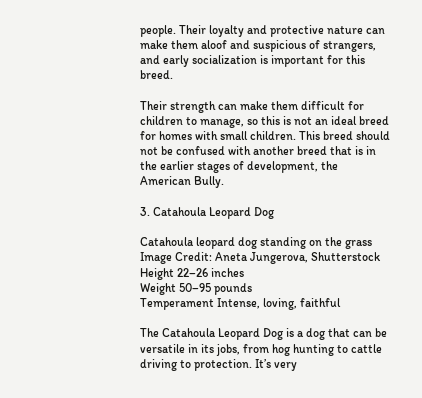people. Their loyalty and protective nature can make them aloof and suspicious of strangers, and early socialization is important for this breed.

Their strength can make them difficult for children to manage, so this is not an ideal breed for homes with small children. This breed should not be confused with another breed that is in the earlier stages of development, the American Bully.

3. Catahoula Leopard Dog

Catahoula leopard dog standing on the grass
Image Credit: Aneta Jungerova, Shutterstock
Height 22–26 inches
Weight 50–95 pounds
Temperament Intense, loving, faithful

The Catahoula Leopard Dog is a dog that can be versatile in its jobs, from hog hunting to cattle driving to protection. It’s very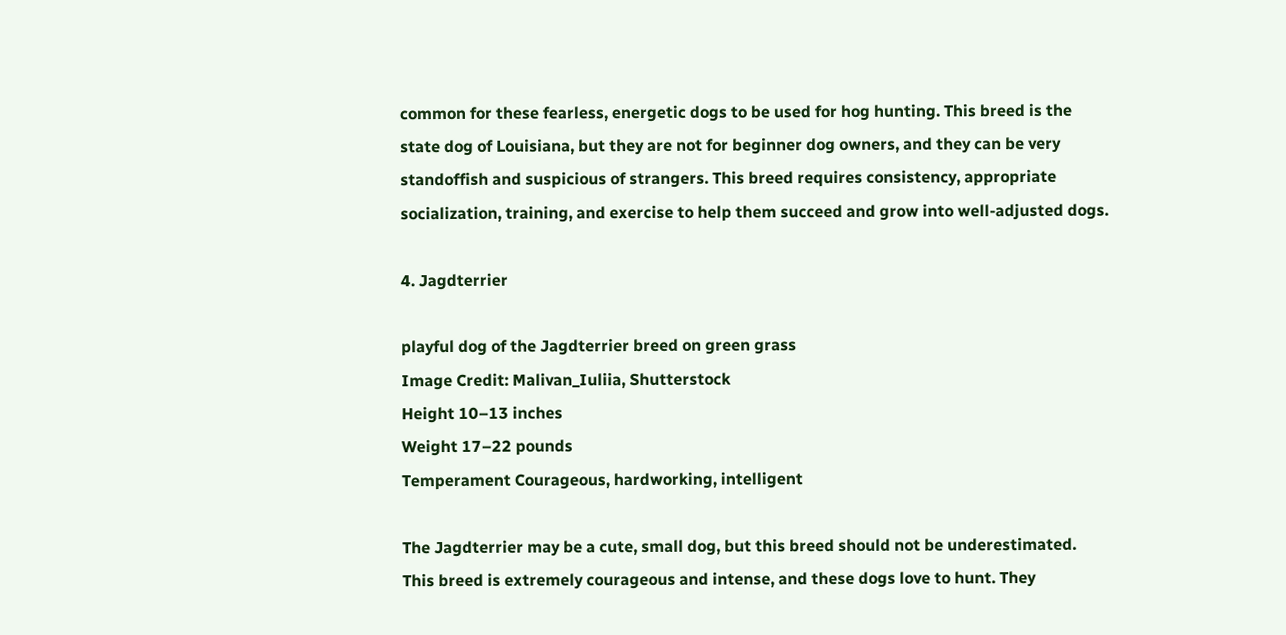common for these fearless, energetic dogs to be used for hog hunting. This breed is the state dog of Louisiana, but they are not for beginner dog owners, and they can be very standoffish and suspicious of strangers. This breed requires consistency, appropriate socialization, training, and exercise to help them succeed and grow into well-adjusted dogs.

4. Jagdterrier

playful dog of the Jagdterrier breed on green grass
Image Credit: Malivan_Iuliia, Shutterstock
Height 10–13 inches
Weight 17–22 pounds
Temperament Courageous, hardworking, intelligent

The Jagdterrier may be a cute, small dog, but this breed should not be underestimated. This breed is extremely courageous and intense, and these dogs love to hunt. They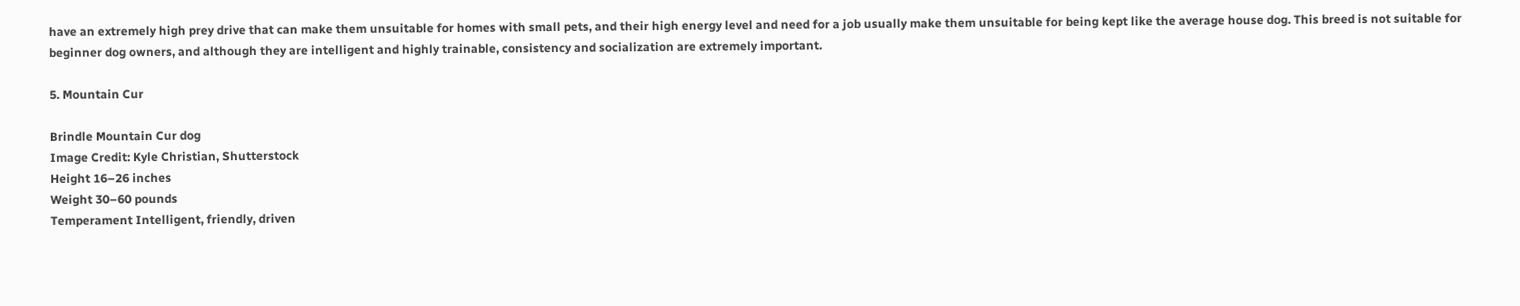have an extremely high prey drive that can make them unsuitable for homes with small pets, and their high energy level and need for a job usually make them unsuitable for being kept like the average house dog. This breed is not suitable for beginner dog owners, and although they are intelligent and highly trainable, consistency and socialization are extremely important.

5. Mountain Cur

Brindle Mountain Cur dog
Image Credit: Kyle Christian, Shutterstock
Height 16–26 inches
Weight 30–60 pounds
Temperament Intelligent, friendly, driven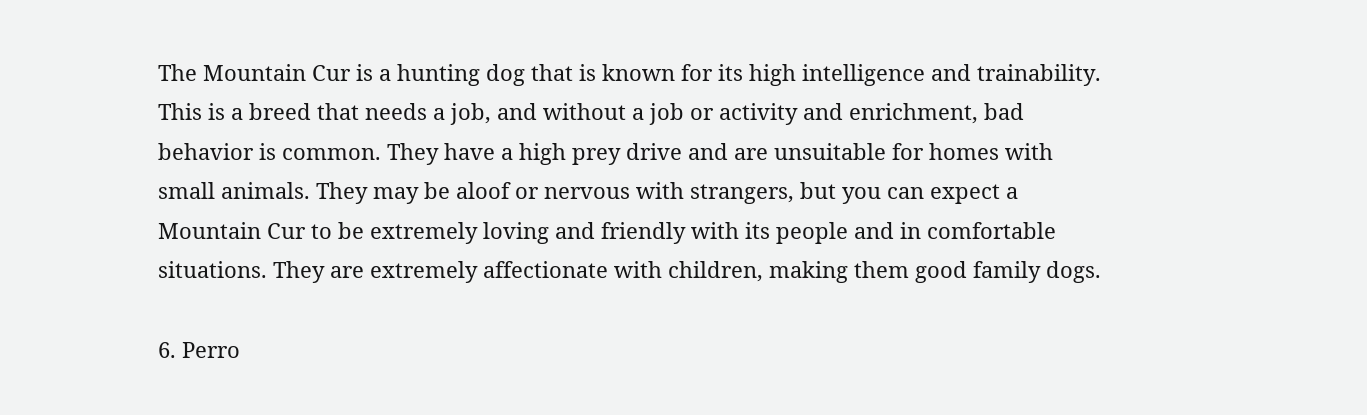The Mountain Cur is a hunting dog that is known for its high intelligence and trainability. This is a breed that needs a job, and without a job or activity and enrichment, bad behavior is common. They have a high prey drive and are unsuitable for homes with small animals. They may be aloof or nervous with strangers, but you can expect a Mountain Cur to be extremely loving and friendly with its people and in comfortable situations. They are extremely affectionate with children, making them good family dogs.

6. Perro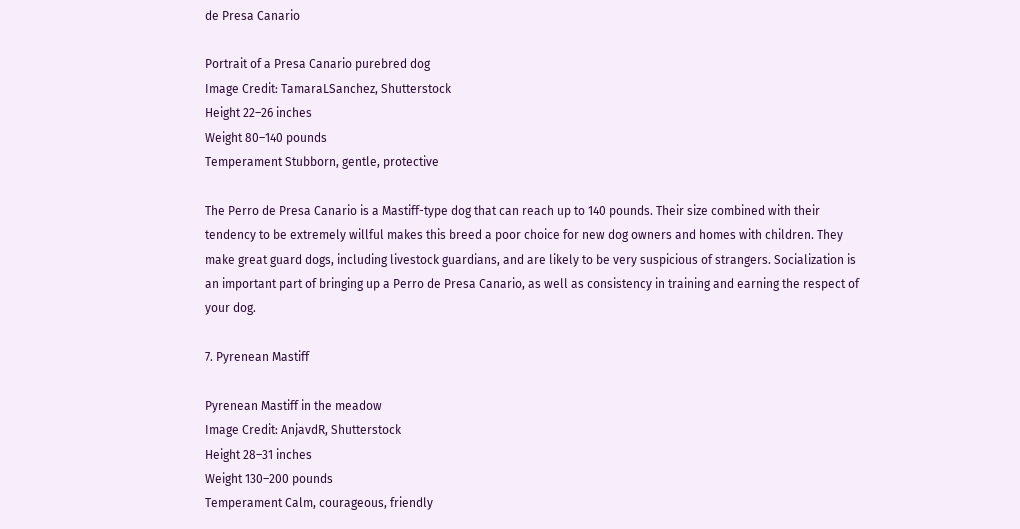de Presa Canario

Portrait of a Presa Canario purebred dog
Image Credit: TamaraLSanchez, Shutterstock
Height 22–26 inches
Weight 80–140 pounds
Temperament Stubborn, gentle, protective

The Perro de Presa Canario is a Mastiff-type dog that can reach up to 140 pounds. Their size combined with their tendency to be extremely willful makes this breed a poor choice for new dog owners and homes with children. They make great guard dogs, including livestock guardians, and are likely to be very suspicious of strangers. Socialization is an important part of bringing up a Perro de Presa Canario, as well as consistency in training and earning the respect of your dog.

7. Pyrenean Mastiff

Pyrenean Mastiff in the meadow
Image Credit: AnjavdR, Shutterstock
Height 28–31 inches
Weight 130–200 pounds
Temperament Calm, courageous, friendly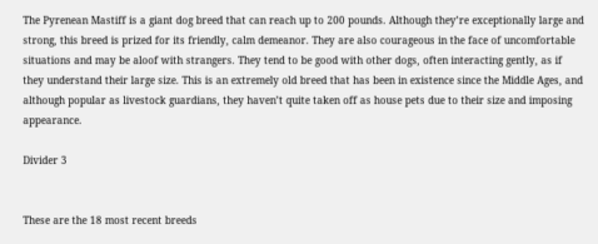The Pyrenean Mastiff is a giant dog breed that can reach up to 200 pounds. Although they’re exceptionally large and strong, this breed is prized for its friendly, calm demeanor. They are also courageous in the face of uncomfortable situations and may be aloof with strangers. They tend to be good with other dogs, often interacting gently, as if they understand their large size. This is an extremely old breed that has been in existence since the Middle Ages, and although popular as livestock guardians, they haven’t quite taken off as house pets due to their size and imposing appearance.

Divider 3


These are the 18 most recent breeds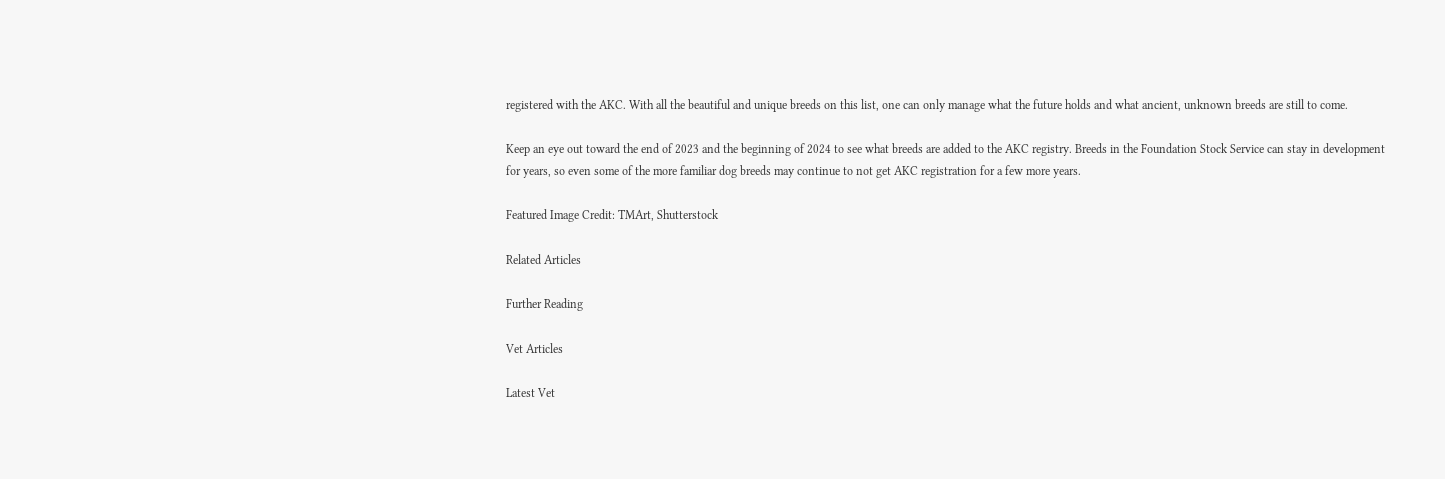registered with the AKC. With all the beautiful and unique breeds on this list, one can only manage what the future holds and what ancient, unknown breeds are still to come.

Keep an eye out toward the end of 2023 and the beginning of 2024 to see what breeds are added to the AKC registry. Breeds in the Foundation Stock Service can stay in development for years, so even some of the more familiar dog breeds may continue to not get AKC registration for a few more years.

Featured Image Credit: TMArt, Shutterstock

Related Articles

Further Reading

Vet Articles

Latest Vet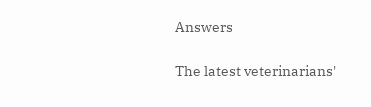Answers

The latest veterinarians'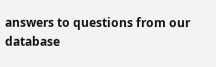answers to questions from our database